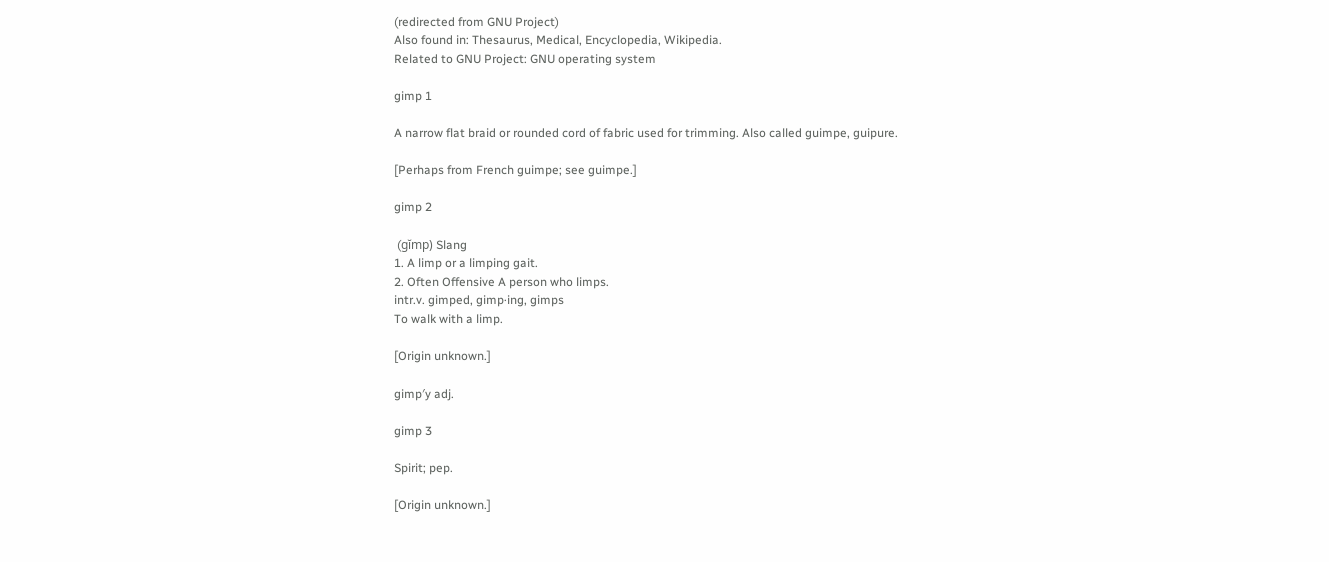(redirected from GNU Project)
Also found in: Thesaurus, Medical, Encyclopedia, Wikipedia.
Related to GNU Project: GNU operating system

gimp 1

A narrow flat braid or rounded cord of fabric used for trimming. Also called guimpe, guipure.

[Perhaps from French guimpe; see guimpe.]

gimp 2

 (gĭmp) Slang
1. A limp or a limping gait.
2. Often Offensive A person who limps.
intr.v. gimped, gimp·ing, gimps
To walk with a limp.

[Origin unknown.]

gimp′y adj.

gimp 3

Spirit; pep.

[Origin unknown.]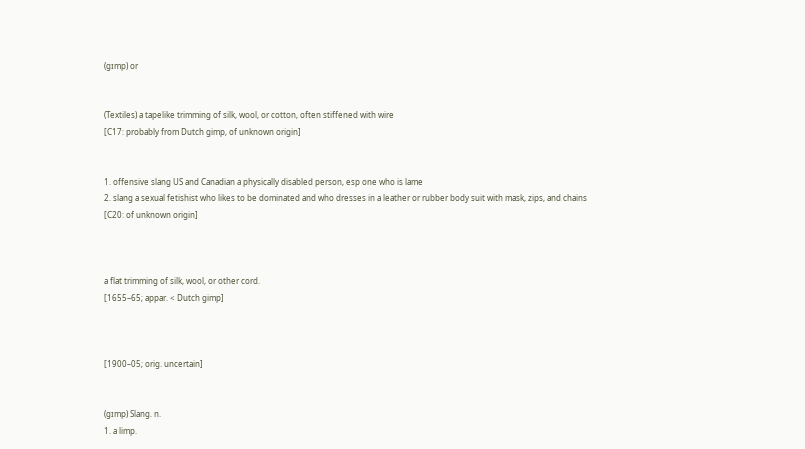(ɡɪmp) or


(Textiles) a tapelike trimming of silk, wool, or cotton, often stiffened with wire
[C17: probably from Dutch gimp, of unknown origin]


1. offensive slang US and Canadian a physically disabled person, esp one who is lame
2. slang a sexual fetishist who likes to be dominated and who dresses in a leather or rubber body suit with mask, zips, and chains
[C20: of unknown origin]



a flat trimming of silk, wool, or other cord.
[1655–65; appar. < Dutch gimp]



[1900–05; orig. uncertain]


(gɪmp) Slang. n.
1. a limp.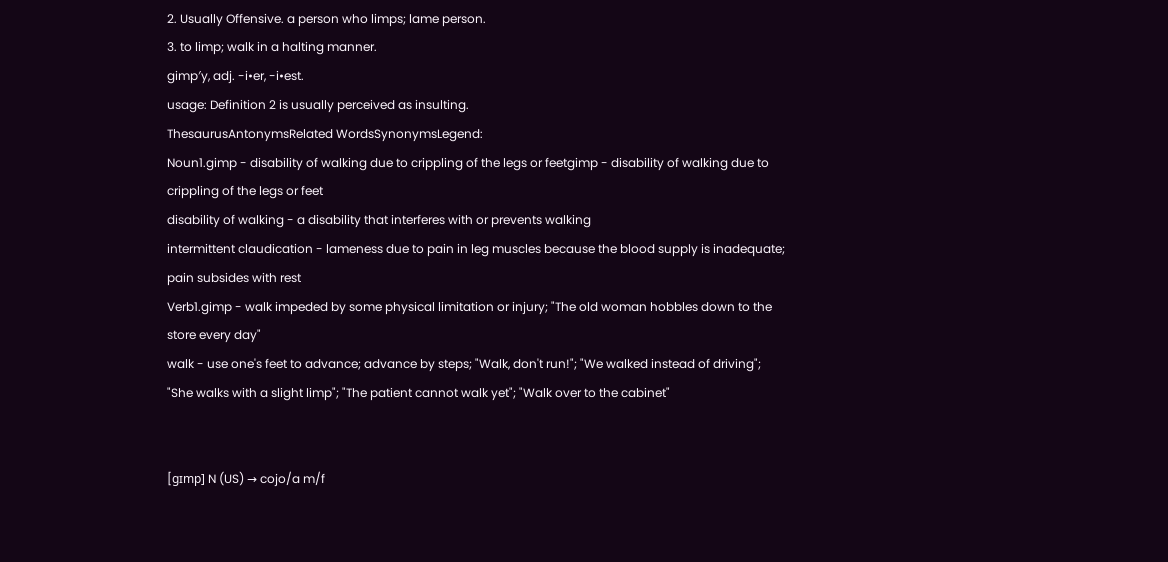2. Usually Offensive. a person who limps; lame person.
3. to limp; walk in a halting manner.
gimp′y, adj. -i•er, -i•est.
usage: Definition 2 is usually perceived as insulting.
ThesaurusAntonymsRelated WordsSynonymsLegend:
Noun1.gimp - disability of walking due to crippling of the legs or feetgimp - disability of walking due to crippling of the legs or feet
disability of walking - a disability that interferes with or prevents walking
intermittent claudication - lameness due to pain in leg muscles because the blood supply is inadequate; pain subsides with rest
Verb1.gimp - walk impeded by some physical limitation or injury; "The old woman hobbles down to the store every day"
walk - use one's feet to advance; advance by steps; "Walk, don't run!"; "We walked instead of driving"; "She walks with a slight limp"; "The patient cannot walk yet"; "Walk over to the cabinet"


[gɪmp] N (US) → cojo/a m/f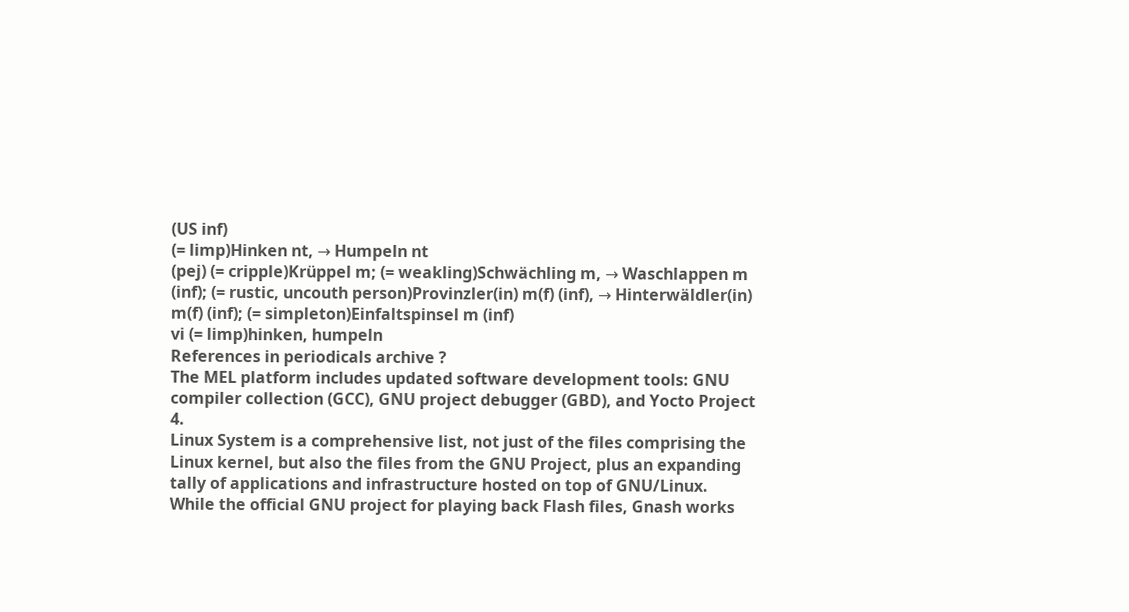(US inf)
(= limp)Hinken nt, → Humpeln nt
(pej) (= cripple)Krüppel m; (= weakling)Schwächling m, → Waschlappen m (inf); (= rustic, uncouth person)Provinzler(in) m(f) (inf), → Hinterwäldler(in) m(f) (inf); (= simpleton)Einfaltspinsel m (inf)
vi (= limp)hinken, humpeln
References in periodicals archive ?
The MEL platform includes updated software development tools: GNU compiler collection (GCC), GNU project debugger (GBD), and Yocto Project 4.
Linux System is a comprehensive list, not just of the files comprising the Linux kernel, but also the files from the GNU Project, plus an expanding tally of applications and infrastructure hosted on top of GNU/Linux.
While the official GNU project for playing back Flash files, Gnash works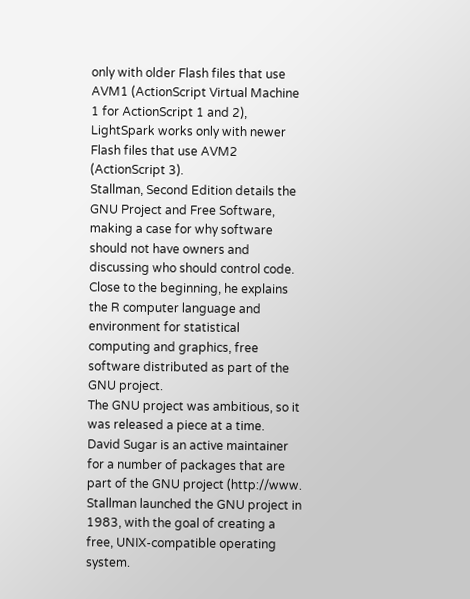only with older Flash files that use AVM1 (ActionScript Virtual Machine 1 for ActionScript 1 and 2), LightSpark works only with newer Flash files that use AVM2 (ActionScript 3).
Stallman, Second Edition details the GNU Project and Free Software, making a case for why software should not have owners and discussing who should control code.
Close to the beginning, he explains the R computer language and environment for statistical computing and graphics, free software distributed as part of the GNU project.
The GNU project was ambitious, so it was released a piece at a time.
David Sugar is an active maintainer for a number of packages that are part of the GNU project (http://www.
Stallman launched the GNU project in 1983, with the goal of creating a free, UNIX-compatible operating system.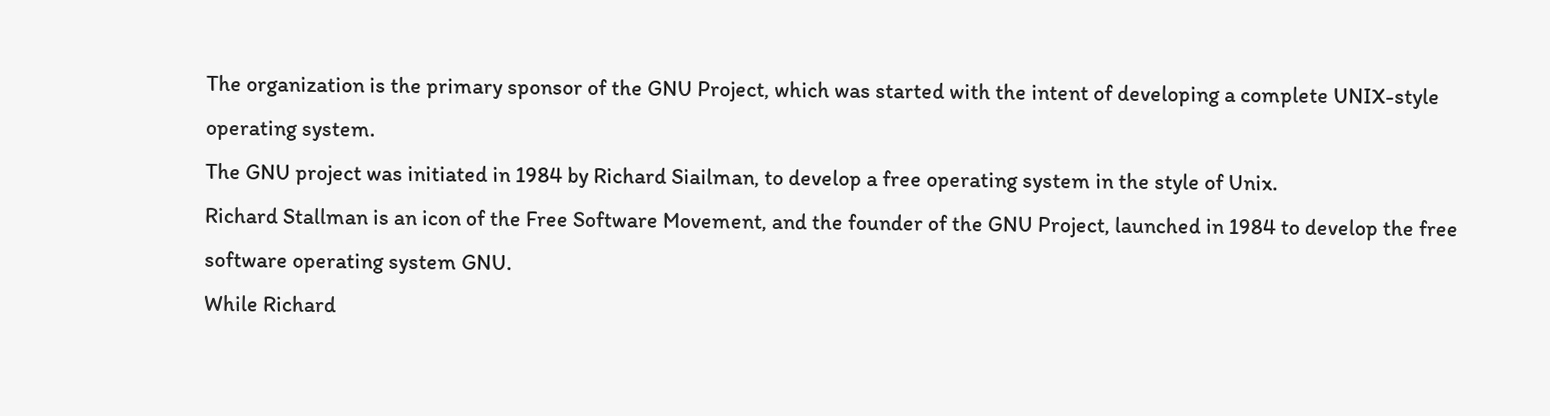The organization is the primary sponsor of the GNU Project, which was started with the intent of developing a complete UNIX-style operating system.
The GNU project was initiated in 1984 by Richard Siailman, to develop a free operating system in the style of Unix.
Richard Stallman is an icon of the Free Software Movement, and the founder of the GNU Project, launched in 1984 to develop the free software operating system GNU.
While Richard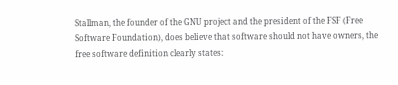Stallman, the founder of the GNU project and the president of the FSF (Free Software Foundation), does believe that software should not have owners, the free software definition clearly states: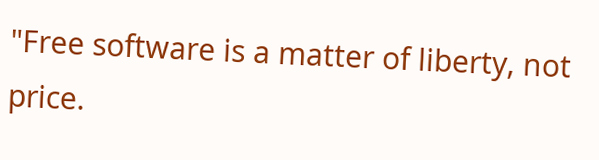"Free software is a matter of liberty, not price.